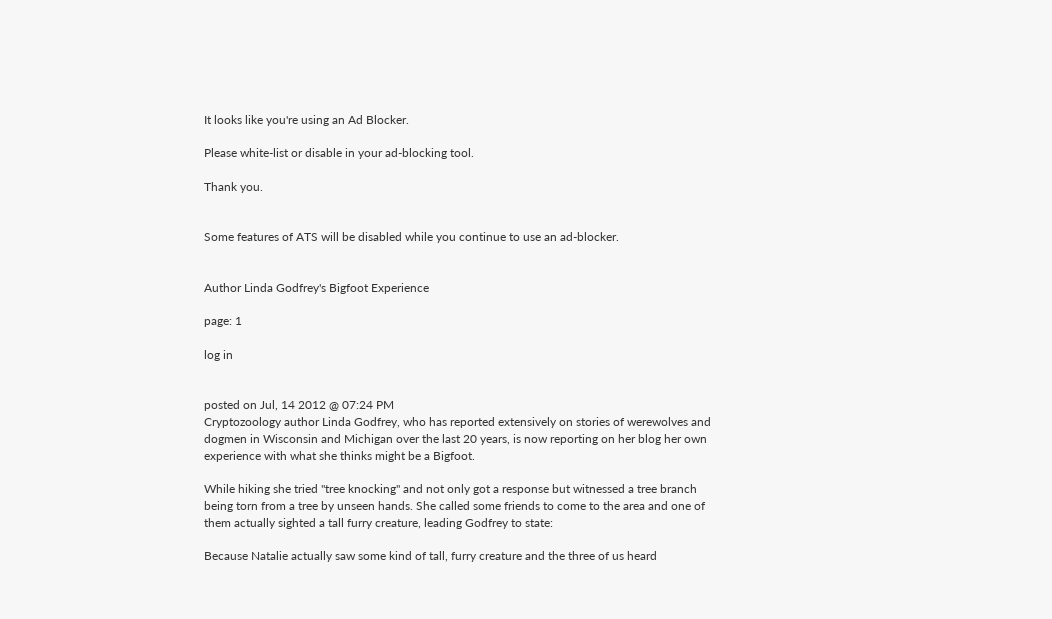It looks like you're using an Ad Blocker.

Please white-list or disable in your ad-blocking tool.

Thank you.


Some features of ATS will be disabled while you continue to use an ad-blocker.


Author Linda Godfrey's Bigfoot Experience

page: 1

log in


posted on Jul, 14 2012 @ 07:24 PM
Cryptozoology author Linda Godfrey, who has reported extensively on stories of werewolves and dogmen in Wisconsin and Michigan over the last 20 years, is now reporting on her blog her own experience with what she thinks might be a Bigfoot.

While hiking she tried "tree knocking" and not only got a response but witnessed a tree branch being torn from a tree by unseen hands. She called some friends to come to the area and one of them actually sighted a tall furry creature, leading Godfrey to state:

Because Natalie actually saw some kind of tall, furry creature and the three of us heard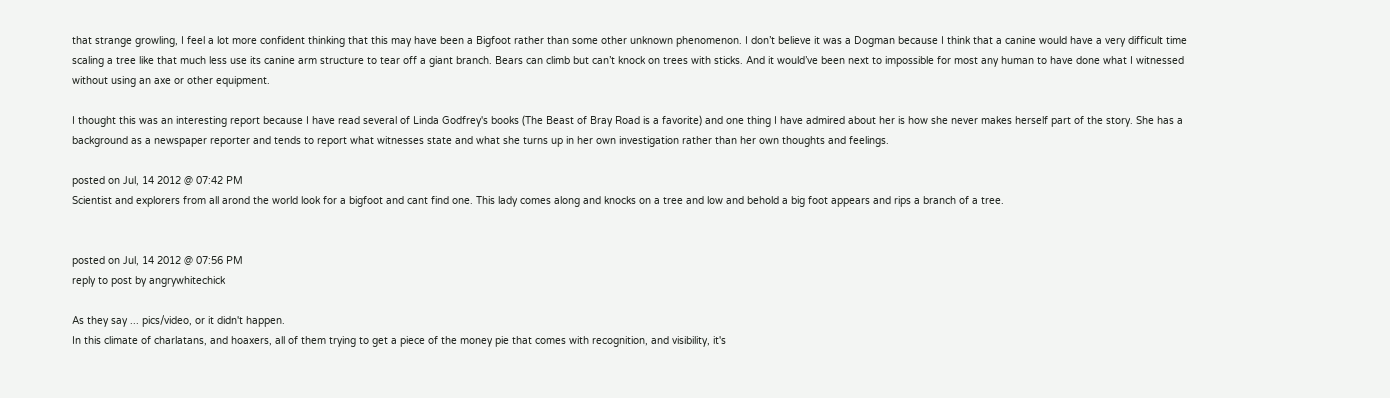that strange growling, I feel a lot more confident thinking that this may have been a Bigfoot rather than some other unknown phenomenon. I don’t believe it was a Dogman because I think that a canine would have a very difficult time scaling a tree like that much less use its canine arm structure to tear off a giant branch. Bears can climb but can’t knock on trees with sticks. And it would’ve been next to impossible for most any human to have done what I witnessed without using an axe or other equipment.

I thought this was an interesting report because I have read several of Linda Godfrey's books (The Beast of Bray Road is a favorite) and one thing I have admired about her is how she never makes herself part of the story. She has a background as a newspaper reporter and tends to report what witnesses state and what she turns up in her own investigation rather than her own thoughts and feelings.

posted on Jul, 14 2012 @ 07:42 PM
Scientist and explorers from all arond the world look for a bigfoot and cant find one. This lady comes along and knocks on a tree and low and behold a big foot appears and rips a branch of a tree.


posted on Jul, 14 2012 @ 07:56 PM
reply to post by angrywhitechick

As they say ... pics/video, or it didn't happen.
In this climate of charlatans, and hoaxers, all of them trying to get a piece of the money pie that comes with recognition, and visibility, it's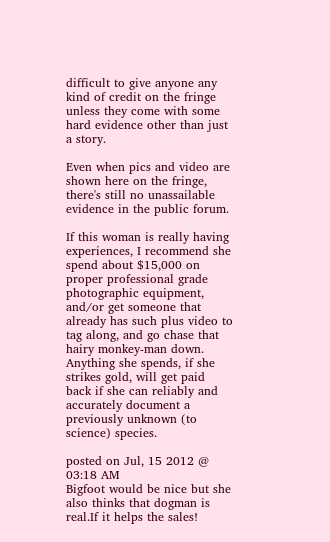difficult to give anyone any kind of credit on the fringe unless they come with some hard evidence other than just a story.

Even when pics and video are shown here on the fringe, there's still no unassailable evidence in the public forum.

If this woman is really having experiences, I recommend she spend about $15,000 on proper professional grade photographic equipment, and/or get someone that already has such plus video to tag along, and go chase that hairy monkey-man down.
Anything she spends, if she strikes gold, will get paid back if she can reliably and accurately document a previously unknown (to science) species.

posted on Jul, 15 2012 @ 03:18 AM
Bigfoot would be nice but she also thinks that dogman is real.If it helps the sales!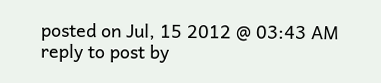posted on Jul, 15 2012 @ 03:43 AM
reply to post by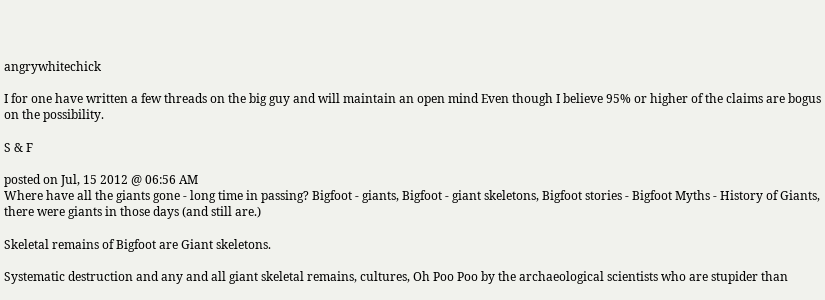angrywhitechick

I for one have written a few threads on the big guy and will maintain an open mind Even though I believe 95% or higher of the claims are bogus on the possibility.

S & F

posted on Jul, 15 2012 @ 06:56 AM
Where have all the giants gone - long time in passing? Bigfoot - giants, Bigfoot - giant skeletons, Bigfoot stories - Bigfoot Myths - History of Giants, there were giants in those days (and still are.)

Skeletal remains of Bigfoot are Giant skeletons.

Systematic destruction and any and all giant skeletal remains, cultures, Oh Poo Poo by the archaeological scientists who are stupider than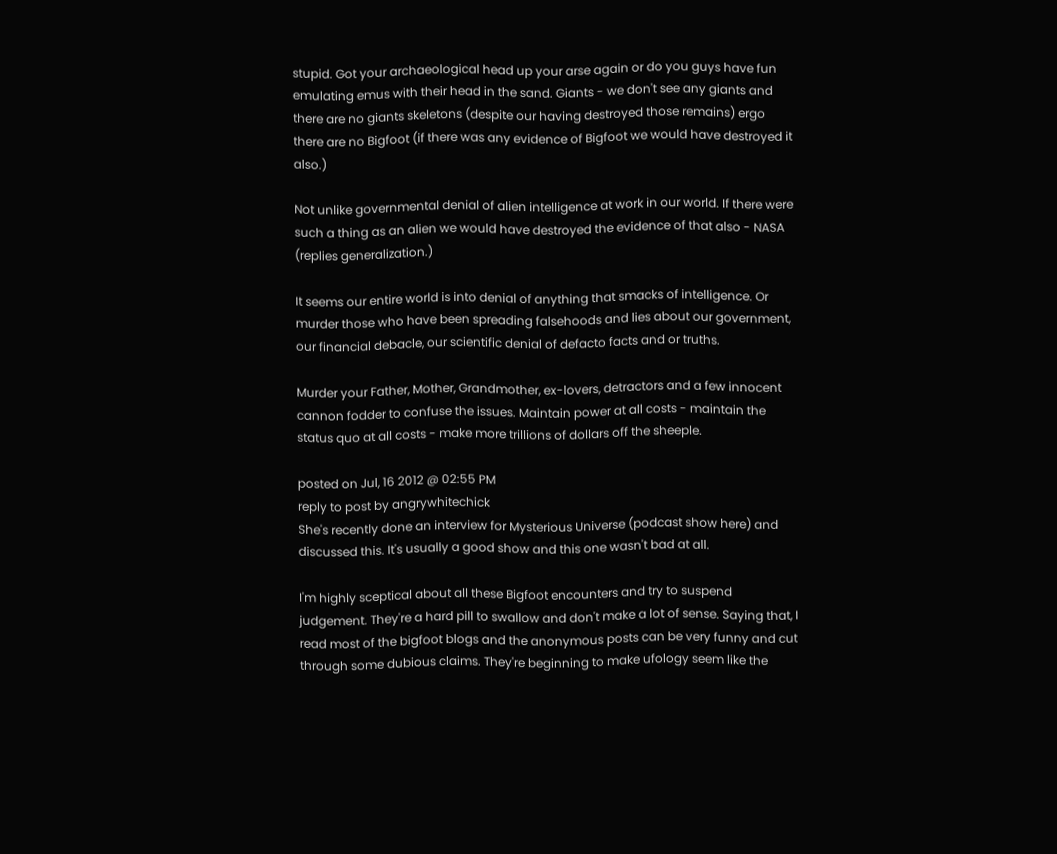stupid. Got your archaeological head up your arse again or do you guys have fun emulating emus with their head in the sand. Giants - we don't see any giants and there are no giants skeletons (despite our having destroyed those remains) ergo there are no Bigfoot (if there was any evidence of Bigfoot we would have destroyed it also.)

Not unlike governmental denial of alien intelligence at work in our world. If there were such a thing as an alien we would have destroyed the evidence of that also - NASA (replies generalization.)

It seems our entire world is into denial of anything that smacks of intelligence. Or murder those who have been spreading falsehoods and lies about our government, our financial debacle, our scientific denial of defacto facts and or truths.

Murder your Father, Mother, Grandmother, ex-lovers, detractors and a few innocent cannon fodder to confuse the issues. Maintain power at all costs - maintain the status quo at all costs - make more trillions of dollars off the sheeple.

posted on Jul, 16 2012 @ 02:55 PM
reply to post by angrywhitechick
She's recently done an interview for Mysterious Universe (podcast show here) and discussed this. It's usually a good show and this one wasn't bad at all.

I'm highly sceptical about all these Bigfoot encounters and try to suspend judgement. They're a hard pill to swallow and don't make a lot of sense. Saying that, I read most of the bigfoot blogs and the anonymous posts can be very funny and cut through some dubious claims. They're beginning to make ufology seem like the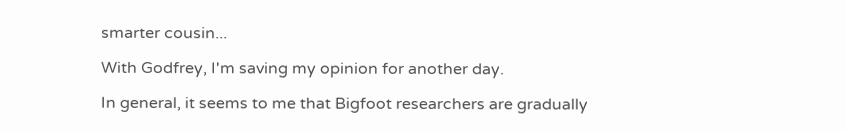smarter cousin...

With Godfrey, I'm saving my opinion for another day.

In general, it seems to me that Bigfoot researchers are gradually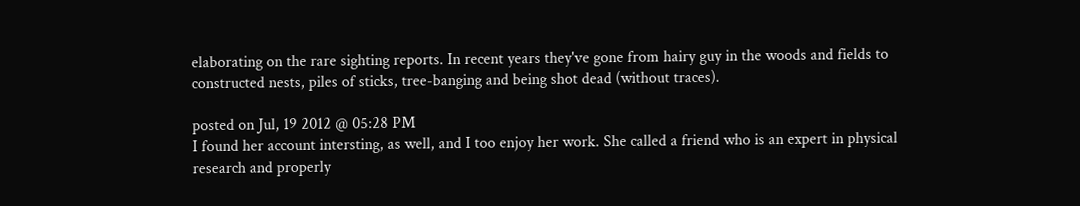elaborating on the rare sighting reports. In recent years they've gone from hairy guy in the woods and fields to constructed nests, piles of sticks, tree-banging and being shot dead (without traces).

posted on Jul, 19 2012 @ 05:28 PM
I found her account intersting, as well, and I too enjoy her work. She called a friend who is an expert in physical research and properly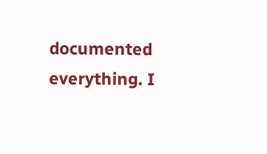documented everything. I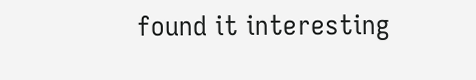found it interesting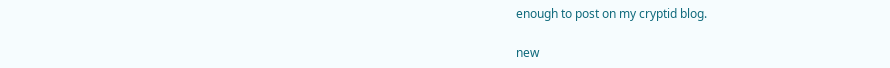enough to post on my cryptid blog.

new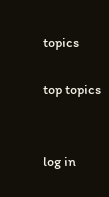topics

top topics


log in